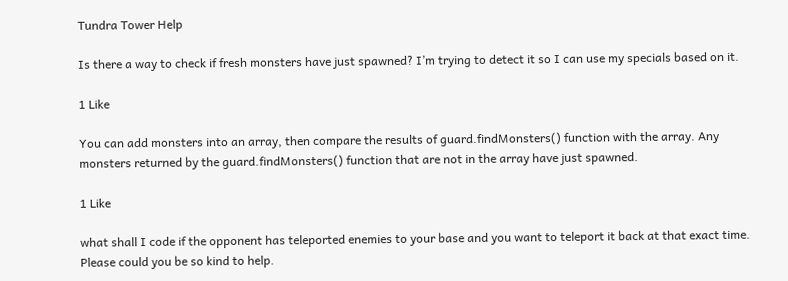Tundra Tower Help

Is there a way to check if fresh monsters have just spawned? I’m trying to detect it so I can use my specials based on it.

1 Like

You can add monsters into an array, then compare the results of guard.findMonsters() function with the array. Any monsters returned by the guard.findMonsters() function that are not in the array have just spawned.

1 Like

what shall I code if the opponent has teleported enemies to your base and you want to teleport it back at that exact time. Please could you be so kind to help.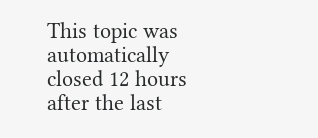This topic was automatically closed 12 hours after the last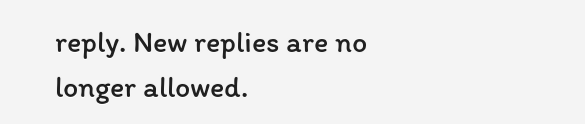reply. New replies are no longer allowed.